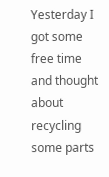Yesterday I got some free time and thought about recycling some parts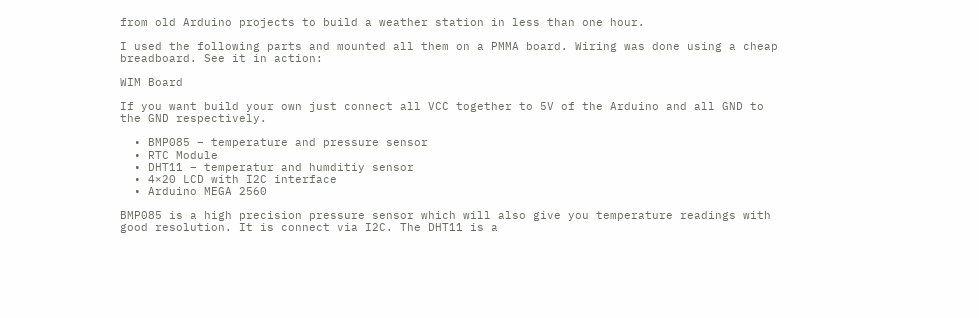from old Arduino projects to build a weather station in less than one hour.

I used the following parts and mounted all them on a PMMA board. Wiring was done using a cheap breadboard. See it in action:

WIM Board

If you want build your own just connect all VCC together to 5V of the Arduino and all GND to the GND respectively.

  • BMP085 – temperature and pressure sensor
  • RTC Module
  • DHT11 – temperatur and humditiy sensor
  • 4×20 LCD with I2C interface
  • Arduino MEGA 2560

BMP085 is a high precision pressure sensor which will also give you temperature readings with good resolution. It is connect via I2C. The DHT11 is a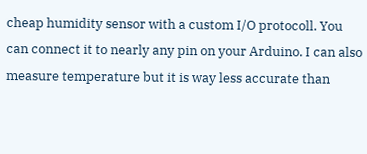cheap humidity sensor with a custom I/O protocoll. You can connect it to nearly any pin on your Arduino. I can also measure temperature but it is way less accurate than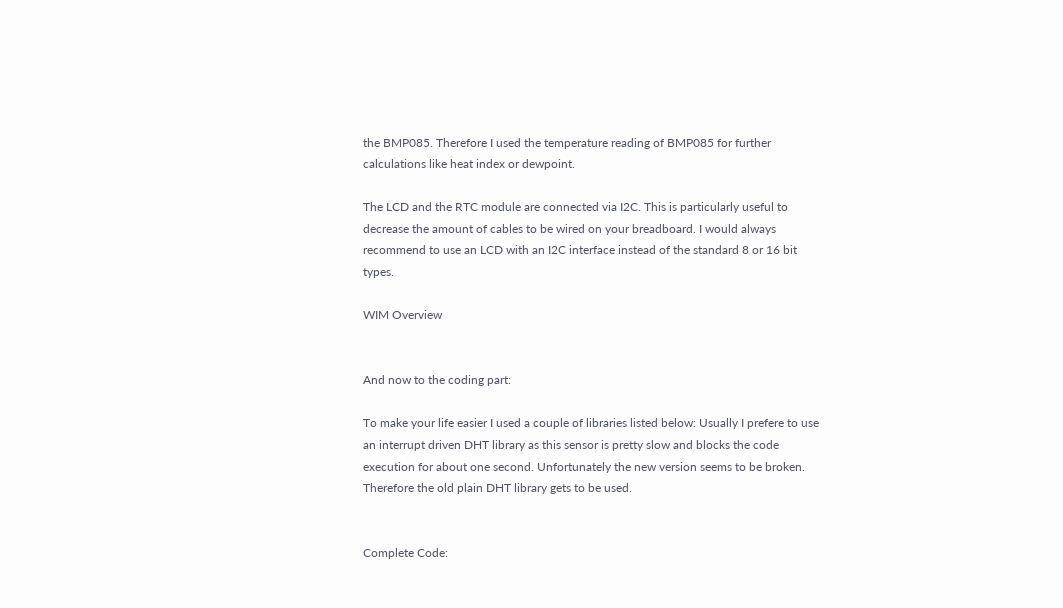the BMP085. Therefore I used the temperature reading of BMP085 for further calculations like heat index or dewpoint.

The LCD and the RTC module are connected via I2C. This is particularly useful to decrease the amount of cables to be wired on your breadboard. I would always recommend to use an LCD with an I2C interface instead of the standard 8 or 16 bit types.

WIM Overview


And now to the coding part:

To make your life easier I used a couple of libraries listed below: Usually I prefere to use an interrupt driven DHT library as this sensor is pretty slow and blocks the code execution for about one second. Unfortunately the new version seems to be broken. Therefore the old plain DHT library gets to be used.


Complete Code: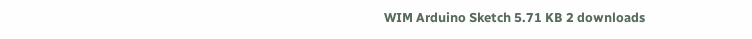WIM Arduino Sketch 5.71 KB 2 downloads